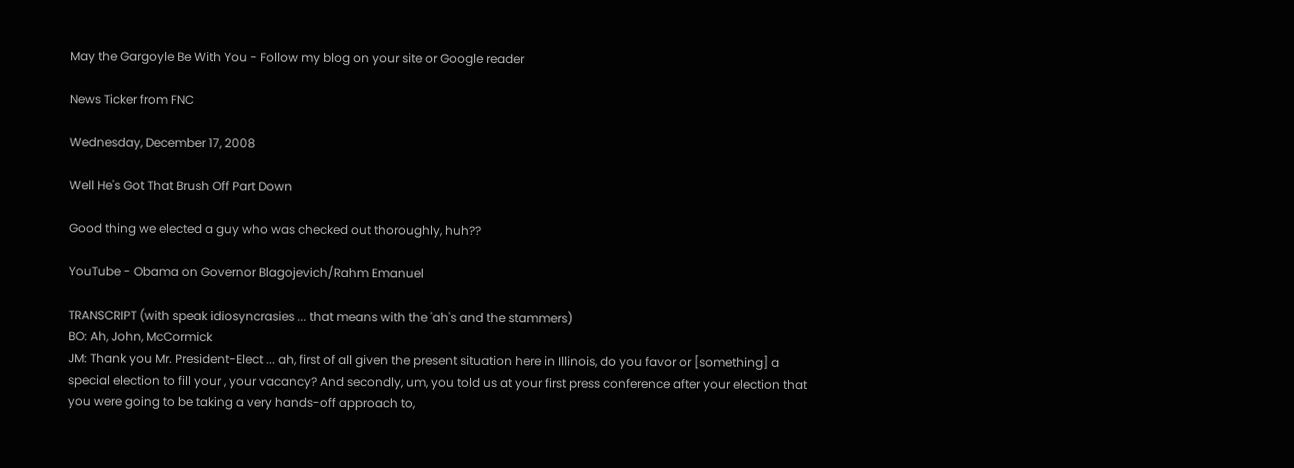May the Gargoyle Be With You - Follow my blog on your site or Google reader

News Ticker from FNC

Wednesday, December 17, 2008

Well He's Got That Brush Off Part Down

Good thing we elected a guy who was checked out thoroughly, huh??

YouTube - Obama on Governor Blagojevich/Rahm Emanuel

TRANSCRIPT (with speak idiosyncrasies ... that means with the 'ah's and the stammers)
BO: Ah, John, McCormick
JM: Thank you Mr. President-Elect ... ah, first of all given the present situation here in Illinois, do you favor or [something] a special election to fill your , your vacancy? And secondly, um, you told us at your first press conference after your election that you were going to be taking a very hands-off approach to,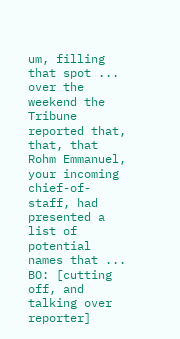um, filling that spot ... over the weekend the Tribune reported that, that, that Rohm Emmanuel, your incoming chief-of-staff, had presented a list of potential names that ...
BO: [cutting off, and talking over reporter]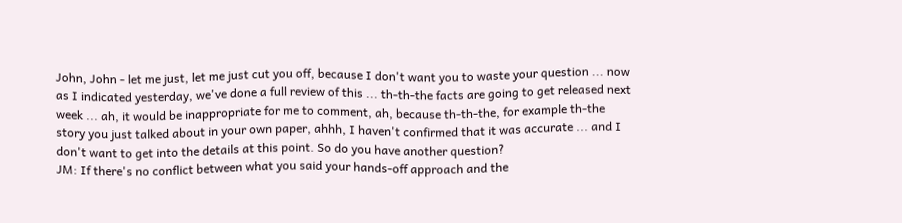John, John - let me just, let me just cut you off, because I don't want you to waste your question ... now as I indicated yesterday, we've done a full review of this ... th-th-the facts are going to get released next week ... ah, it would be inappropriate for me to comment, ah, because th-th-the, for example th-the story you just talked about in your own paper, ahhh, I haven't confirmed that it was accurate ... and I don't want to get into the details at this point. So do you have another question?
JM: If there's no conflict between what you said your hands-off approach and the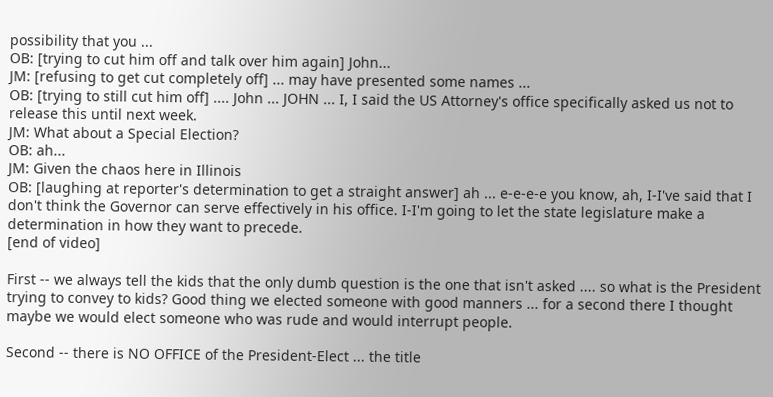possibility that you ...
OB: [trying to cut him off and talk over him again] John...
JM: [refusing to get cut completely off] ... may have presented some names ...
OB: [trying to still cut him off] .... John ... JOHN ... I, I said the US Attorney's office specifically asked us not to release this until next week.
JM: What about a Special Election?
OB: ah...
JM: Given the chaos here in Illinois
OB: [laughing at reporter's determination to get a straight answer] ah ... e-e-e-e you know, ah, I-I've said that I don't think the Governor can serve effectively in his office. I-I'm going to let the state legislature make a determination in how they want to precede.
[end of video]

First -- we always tell the kids that the only dumb question is the one that isn't asked .... so what is the President trying to convey to kids? Good thing we elected someone with good manners ... for a second there I thought maybe we would elect someone who was rude and would interrupt people.

Second -- there is NO OFFICE of the President-Elect ... the title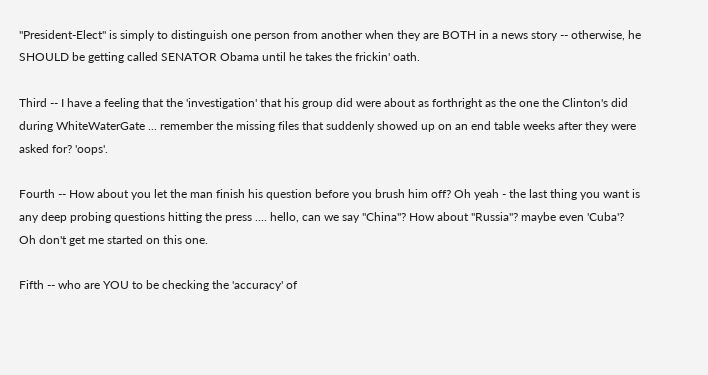"President-Elect" is simply to distinguish one person from another when they are BOTH in a news story -- otherwise, he SHOULD be getting called SENATOR Obama until he takes the frickin' oath.

Third -- I have a feeling that the 'investigation' that his group did were about as forthright as the one the Clinton's did during WhiteWaterGate ... remember the missing files that suddenly showed up on an end table weeks after they were asked for? 'oops'.

Fourth -- How about you let the man finish his question before you brush him off? Oh yeah - the last thing you want is any deep probing questions hitting the press .... hello, can we say "China"? How about "Russia"? maybe even 'Cuba'?
Oh don't get me started on this one.

Fifth -- who are YOU to be checking the 'accuracy' of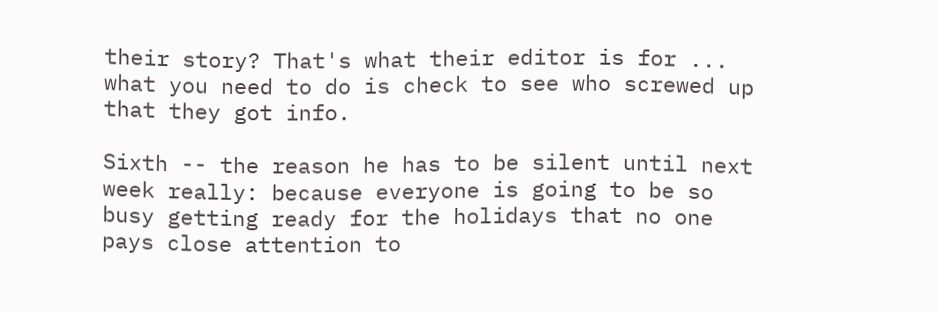their story? That's what their editor is for ... what you need to do is check to see who screwed up that they got info.

Sixth -- the reason he has to be silent until next week really: because everyone is going to be so busy getting ready for the holidays that no one pays close attention to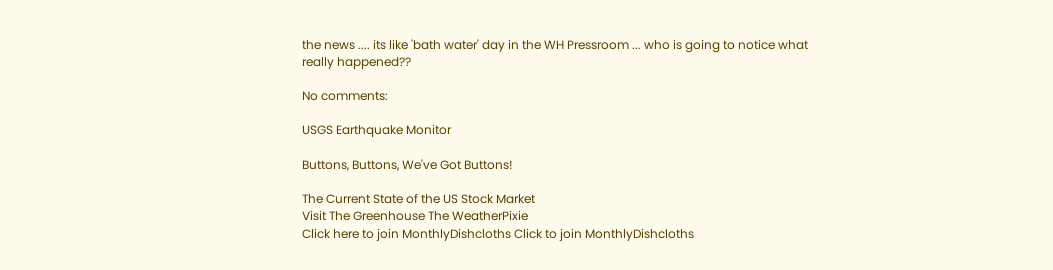the news .... its like 'bath water' day in the WH Pressroom ... who is going to notice what really happened??

No comments:

USGS Earthquake Monitor

Buttons, Buttons, We've Got Buttons!

The Current State of the US Stock Market
Visit The Greenhouse The WeatherPixie
Click here to join MonthlyDishcloths Click to join MonthlyDishcloths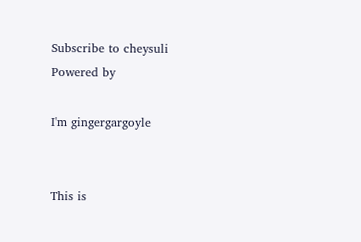Subscribe to cheysuli
Powered by

I'm gingergargoyle


This is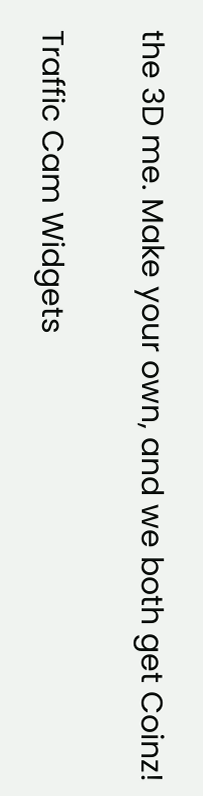the 3D me. Make your own, and we both get Coinz!

Traffic Cam Widgets